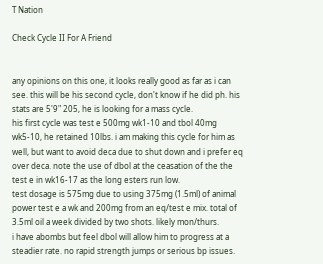T Nation

Check Cycle II For A Friend


any opinions on this one, it looks really good as far as i can see. this will be his second cycle, don't know if he did ph. his stats are 5'9" 205, he is looking for a mass cycle.
his first cycle was test e 500mg wk1-10 and tbol 40mg wk5-10, he retained 10lbs. i am making this cycle for him as well, but want to avoid deca due to shut down and i prefer eq over deca. note the use of dbol at the ceasation of the the test e in wk16-17 as the long esters run low.
test dosage is 575mg due to using 375mg (1.5ml) of animal power test e a wk and 200mg from an eq/test e mix. total of 3.5ml oil a week divided by two shots. likely mon/thurs.
i have abombs but feel dbol will allow him to progress at a steadier rate. no rapid strength jumps or serious bp issues.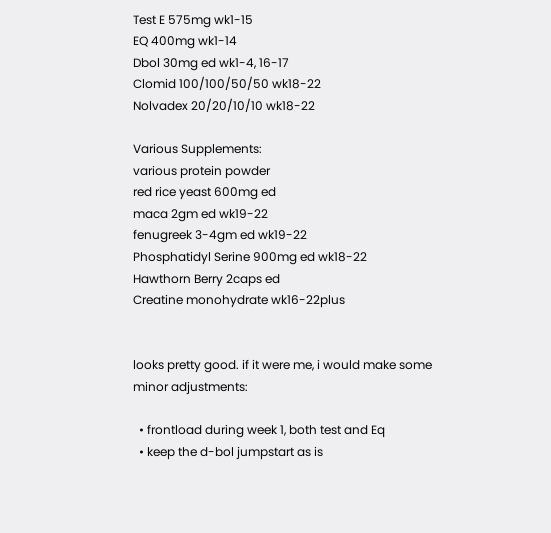Test E 575mg wk1-15
EQ 400mg wk1-14
Dbol 30mg ed wk1-4, 16-17
Clomid 100/100/50/50 wk18-22
Nolvadex 20/20/10/10 wk18-22

Various Supplements:
various protein powder
red rice yeast 600mg ed
maca 2gm ed wk19-22
fenugreek 3-4gm ed wk19-22
Phosphatidyl Serine 900mg ed wk18-22
Hawthorn Berry 2caps ed
Creatine monohydrate wk16-22plus


looks pretty good. if it were me, i would make some minor adjustments:

  • frontload during week 1, both test and Eq
  • keep the d-bol jumpstart as is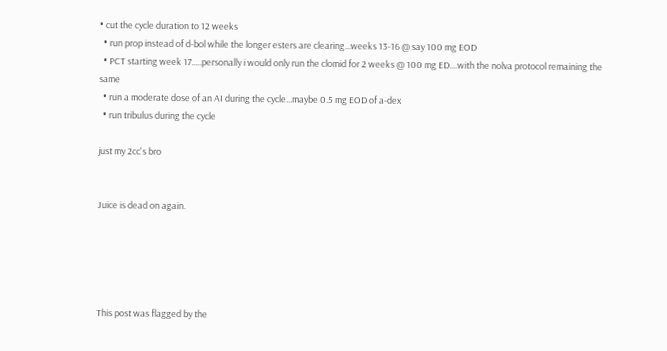• cut the cycle duration to 12 weeks
  • run prop instead of d-bol while the longer esters are clearing...weeks 13-16 @ say 100 mg EOD
  • PCT starting week 17.....personally i would only run the clomid for 2 weeks @ 100 mg ED....with the nolva protocol remaining the same
  • run a moderate dose of an AI during the cycle...maybe 0.5 mg EOD of a-dex
  • run tribulus during the cycle

just my 2cc's bro


Juice is dead on again.





This post was flagged by the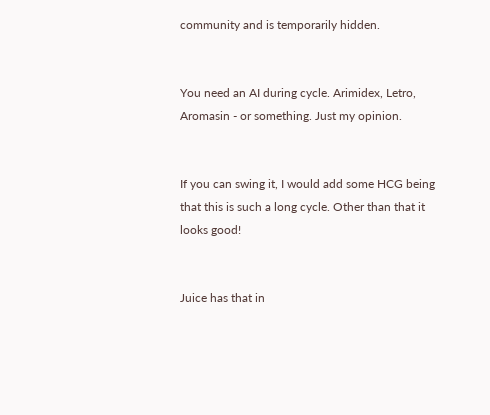community and is temporarily hidden.


You need an AI during cycle. Arimidex, Letro, Aromasin - or something. Just my opinion.


If you can swing it, I would add some HCG being that this is such a long cycle. Other than that it looks good!


Juice has that in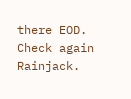there EOD. Check again Rainjack.